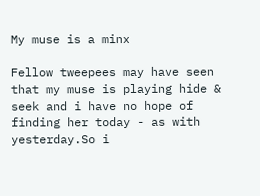My muse is a minx

Fellow tweepees may have seen that my muse is playing hide & seek and i have no hope of finding her today - as with yesterday.So i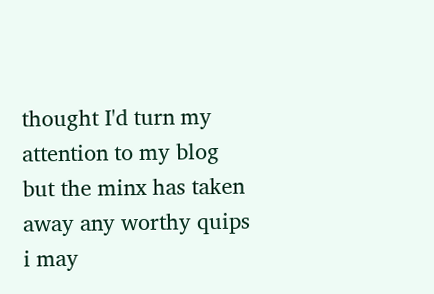thought I'd turn my attention to my blog but the minx has taken away any worthy quips i may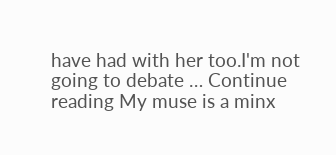have had with her too.I'm not going to debate … Continue reading My muse is a minx